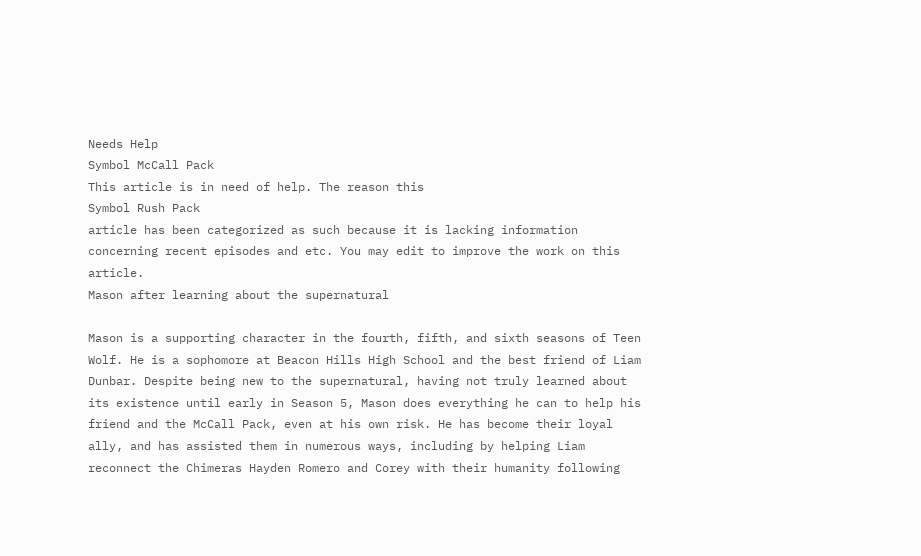Needs Help
Symbol McCall Pack
This article is in need of help. The reason this
Symbol Rush Pack
article has been categorized as such because it is lacking information concerning recent episodes and etc. You may edit to improve the work on this article.
Mason after learning about the supernatural

Mason is a supporting character in the fourth, fifth, and sixth seasons of Teen Wolf. He is a sophomore at Beacon Hills High School and the best friend of Liam Dunbar. Despite being new to the supernatural, having not truly learned about its existence until early in Season 5, Mason does everything he can to help his friend and the McCall Pack, even at his own risk. He has become their loyal ally, and has assisted them in numerous ways, including by helping Liam reconnect the Chimeras Hayden Romero and Corey with their humanity following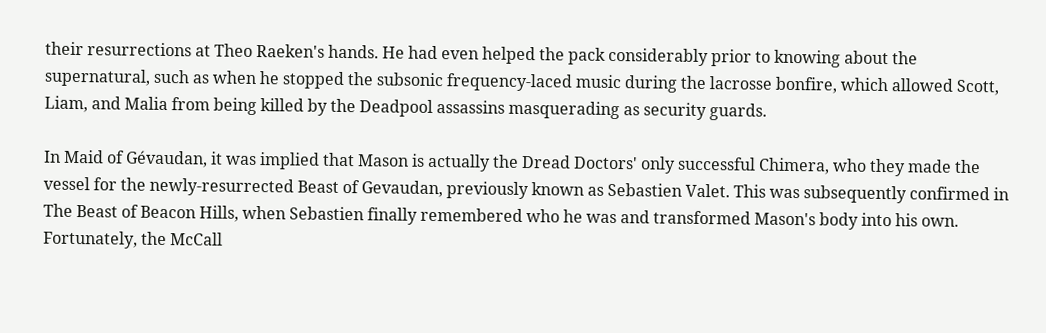their resurrections at Theo Raeken's hands. He had even helped the pack considerably prior to knowing about the supernatural, such as when he stopped the subsonic frequency-laced music during the lacrosse bonfire, which allowed Scott, Liam, and Malia from being killed by the Deadpool assassins masquerading as security guards.

In Maid of Gévaudan, it was implied that Mason is actually the Dread Doctors' only successful Chimera, who they made the vessel for the newly-resurrected Beast of Gevaudan, previously known as Sebastien Valet. This was subsequently confirmed in The Beast of Beacon Hills, when Sebastien finally remembered who he was and transformed Mason's body into his own. Fortunately, the McCall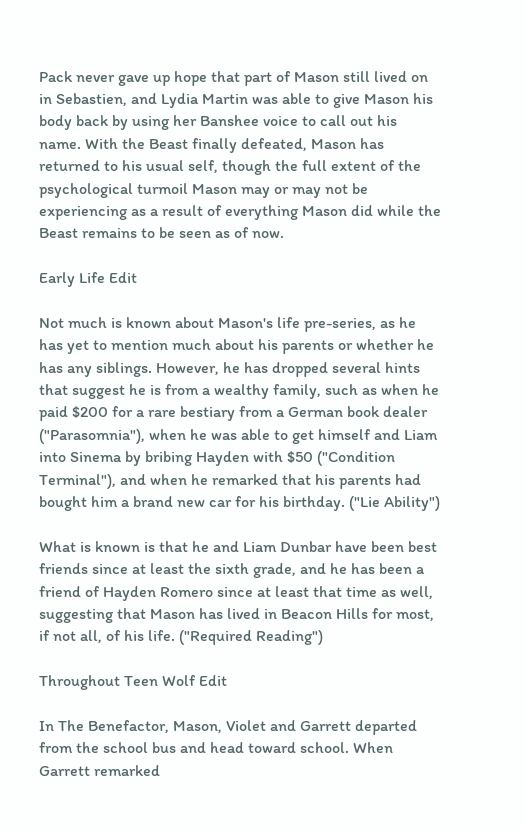Pack never gave up hope that part of Mason still lived on in Sebastien, and Lydia Martin was able to give Mason his body back by using her Banshee voice to call out his name. With the Beast finally defeated, Mason has returned to his usual self, though the full extent of the psychological turmoil Mason may or may not be experiencing as a result of everything Mason did while the Beast remains to be seen as of now.

Early Life Edit

Not much is known about Mason's life pre-series, as he has yet to mention much about his parents or whether he has any siblings. However, he has dropped several hints that suggest he is from a wealthy family, such as when he paid $200 for a rare bestiary from a German book dealer ("Parasomnia"), when he was able to get himself and Liam into Sinema by bribing Hayden with $50 ("Condition Terminal"), and when he remarked that his parents had bought him a brand new car for his birthday. ("Lie Ability")

What is known is that he and Liam Dunbar have been best friends since at least the sixth grade, and he has been a friend of Hayden Romero since at least that time as well, suggesting that Mason has lived in Beacon Hills for most, if not all, of his life. ("Required Reading")

Throughout Teen Wolf Edit

In The Benefactor, Mason, Violet and Garrett departed from the school bus and head toward school. When Garrett remarked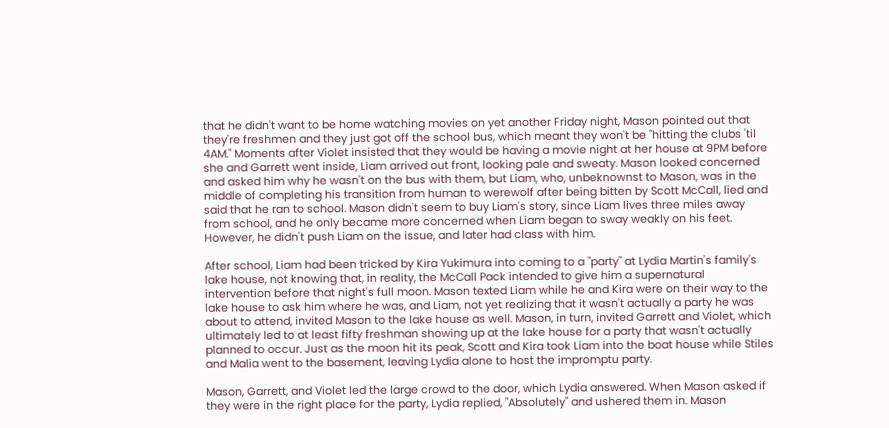that he didn't want to be home watching movies on yet another Friday night, Mason pointed out that they're freshmen and they just got off the school bus, which meant they won't be "hitting the clubs 'til 4AM." Moments after Violet insisted that they would be having a movie night at her house at 9PM before she and Garrett went inside, Liam arrived out front, looking pale and sweaty. Mason looked concerned and asked him why he wasn't on the bus with them, but Liam, who, unbeknownst to Mason, was in the middle of completing his transition from human to werewolf after being bitten by Scott McCall, lied and said that he ran to school. Mason didn't seem to buy Liam's story, since Liam lives three miles away from school, and he only became more concerned when Liam began to sway weakly on his feet. However, he didn't push Liam on the issue, and later had class with him.

After school, Liam had been tricked by Kira Yukimura into coming to a "party" at Lydia Martin's family's lake house, not knowing that, in reality, the McCall Pack intended to give him a supernatural intervention before that night's full moon. Mason texted Liam while he and Kira were on their way to the lake house to ask him where he was, and Liam, not yet realizing that it wasn't actually a party he was about to attend, invited Mason to the lake house as well. Mason, in turn, invited Garrett and Violet, which ultimately led to at least fifty freshman showing up at the lake house for a party that wasn't actually planned to occur. Just as the moon hit its peak, Scott and Kira took Liam into the boat house while Stiles and Malia went to the basement, leaving Lydia alone to host the impromptu party.

Mason, Garrett, and Violet led the large crowd to the door, which Lydia answered. When Mason asked if they were in the right place for the party, Lydia replied, "Absolutely" and ushered them in. Mason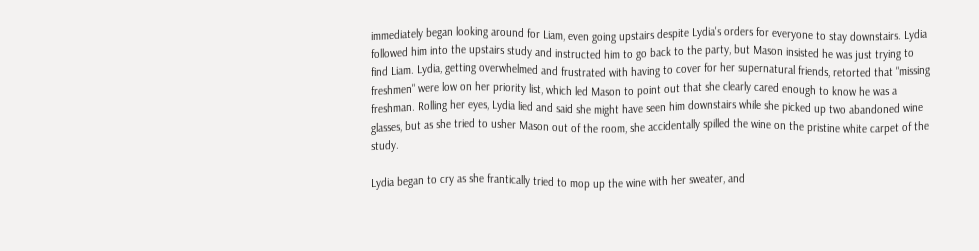immediately began looking around for Liam, even going upstairs despite Lydia's orders for everyone to stay downstairs. Lydia followed him into the upstairs study and instructed him to go back to the party, but Mason insisted he was just trying to find Liam. Lydia, getting overwhelmed and frustrated with having to cover for her supernatural friends, retorted that "missing freshmen" were low on her priority list, which led Mason to point out that she clearly cared enough to know he was a freshman. Rolling her eyes, Lydia lied and said she might have seen him downstairs while she picked up two abandoned wine glasses, but as she tried to usher Mason out of the room, she accidentally spilled the wine on the pristine white carpet of the study.

Lydia began to cry as she frantically tried to mop up the wine with her sweater, and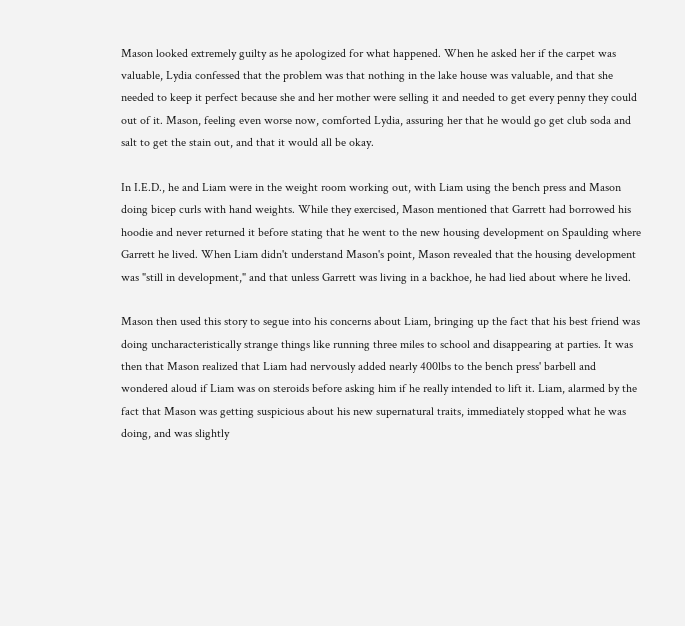Mason looked extremely guilty as he apologized for what happened. When he asked her if the carpet was valuable, Lydia confessed that the problem was that nothing in the lake house was valuable, and that she needed to keep it perfect because she and her mother were selling it and needed to get every penny they could out of it. Mason, feeling even worse now, comforted Lydia, assuring her that he would go get club soda and salt to get the stain out, and that it would all be okay.

In I.E.D., he and Liam were in the weight room working out, with Liam using the bench press and Mason doing bicep curls with hand weights. While they exercised, Mason mentioned that Garrett had borrowed his hoodie and never returned it before stating that he went to the new housing development on Spaulding where Garrett he lived. When Liam didn't understand Mason's point, Mason revealed that the housing development was "still in development," and that unless Garrett was living in a backhoe, he had lied about where he lived.

Mason then used this story to segue into his concerns about Liam, bringing up the fact that his best friend was doing uncharacteristically strange things like running three miles to school and disappearing at parties. It was then that Mason realized that Liam had nervously added nearly 400lbs to the bench press' barbell and wondered aloud if Liam was on steroids before asking him if he really intended to lift it. Liam, alarmed by the fact that Mason was getting suspicious about his new supernatural traits, immediately stopped what he was doing, and was slightly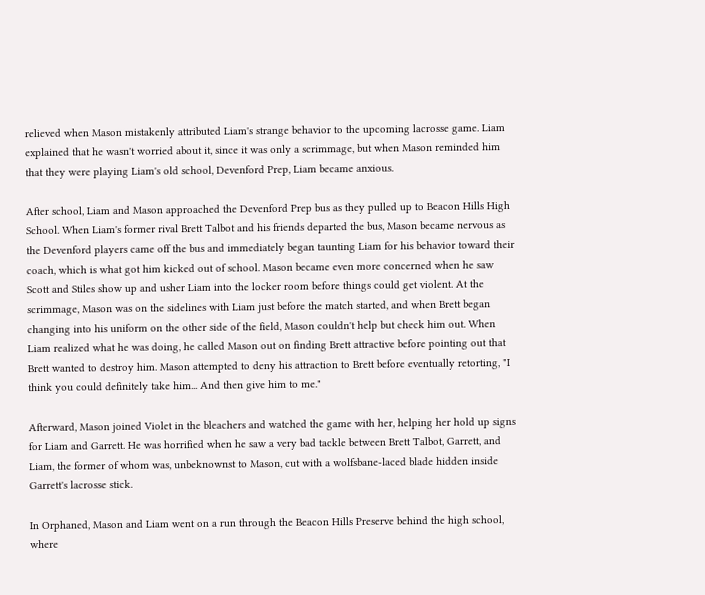relieved when Mason mistakenly attributed Liam's strange behavior to the upcoming lacrosse game. Liam explained that he wasn't worried about it, since it was only a scrimmage, but when Mason reminded him that they were playing Liam's old school, Devenford Prep, Liam became anxious.

After school, Liam and Mason approached the Devenford Prep bus as they pulled up to Beacon Hills High School. When Liam's former rival Brett Talbot and his friends departed the bus, Mason became nervous as the Devenford players came off the bus and immediately began taunting Liam for his behavior toward their coach, which is what got him kicked out of school. Mason became even more concerned when he saw Scott and Stiles show up and usher Liam into the locker room before things could get violent. At the scrimmage, Mason was on the sidelines with Liam just before the match started, and when Brett began changing into his uniform on the other side of the field, Mason couldn't help but check him out. When Liam realized what he was doing, he called Mason out on finding Brett attractive before pointing out that Brett wanted to destroy him. Mason attempted to deny his attraction to Brett before eventually retorting, "I think you could definitely take him... And then give him to me."

Afterward, Mason joined Violet in the bleachers and watched the game with her, helping her hold up signs for Liam and Garrett. He was horrified when he saw a very bad tackle between Brett Talbot, Garrett, and Liam, the former of whom was, unbeknownst to Mason, cut with a wolfsbane-laced blade hidden inside Garrett's lacrosse stick.

In Orphaned, Mason and Liam went on a run through the Beacon Hills Preserve behind the high school, where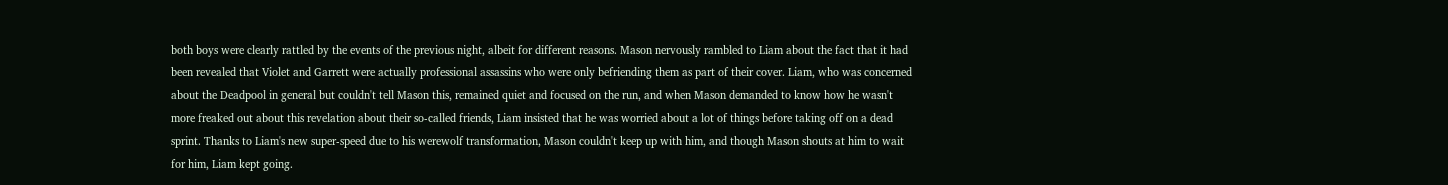both boys were clearly rattled by the events of the previous night, albeit for different reasons. Mason nervously rambled to Liam about the fact that it had been revealed that Violet and Garrett were actually professional assassins who were only befriending them as part of their cover. Liam, who was concerned about the Deadpool in general but couldn't tell Mason this, remained quiet and focused on the run, and when Mason demanded to know how he wasn't more freaked out about this revelation about their so-called friends, Liam insisted that he was worried about a lot of things before taking off on a dead sprint. Thanks to Liam's new super-speed due to his werewolf transformation, Mason couldn't keep up with him, and though Mason shouts at him to wait for him, Liam kept going.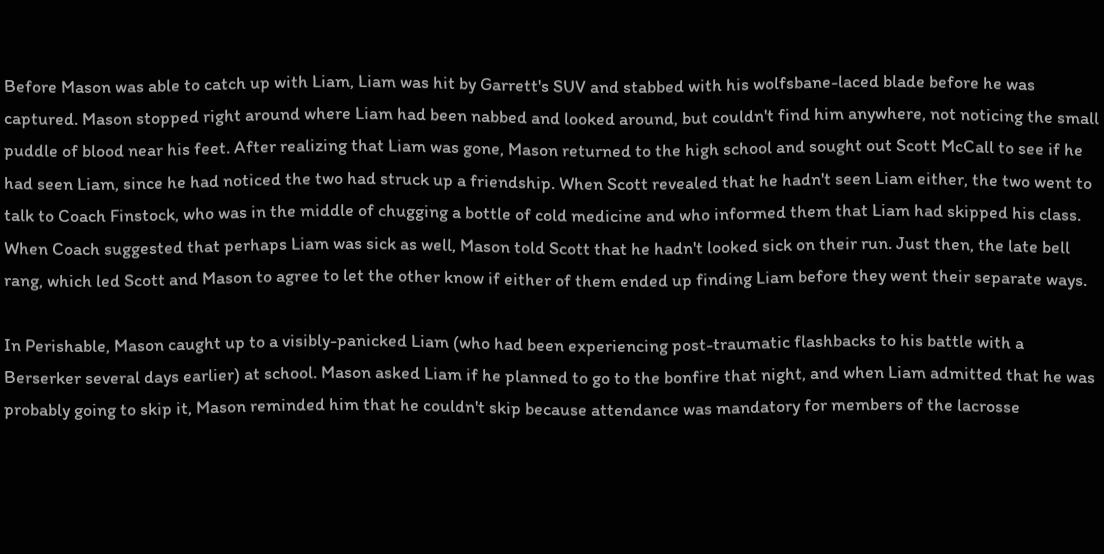Before Mason was able to catch up with Liam, Liam was hit by Garrett's SUV and stabbed with his wolfsbane-laced blade before he was captured. Mason stopped right around where Liam had been nabbed and looked around, but couldn't find him anywhere, not noticing the small puddle of blood near his feet. After realizing that Liam was gone, Mason returned to the high school and sought out Scott McCall to see if he had seen Liam, since he had noticed the two had struck up a friendship. When Scott revealed that he hadn't seen Liam either, the two went to talk to Coach Finstock, who was in the middle of chugging a bottle of cold medicine and who informed them that Liam had skipped his class. When Coach suggested that perhaps Liam was sick as well, Mason told Scott that he hadn't looked sick on their run. Just then, the late bell rang, which led Scott and Mason to agree to let the other know if either of them ended up finding Liam before they went their separate ways.

In Perishable, Mason caught up to a visibly-panicked Liam (who had been experiencing post-traumatic flashbacks to his battle with a Berserker several days earlier) at school. Mason asked Liam if he planned to go to the bonfire that night, and when Liam admitted that he was probably going to skip it, Mason reminded him that he couldn't skip because attendance was mandatory for members of the lacrosse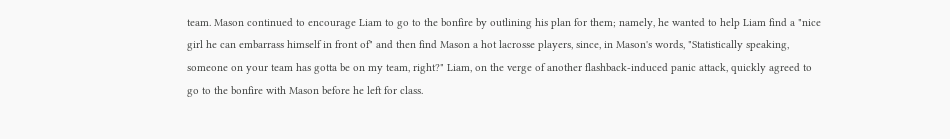team. Mason continued to encourage Liam to go to the bonfire by outlining his plan for them; namely, he wanted to help Liam find a "nice girl he can embarrass himself in front of" and then find Mason a hot lacrosse players, since, in Mason's words, "Statistically speaking, someone on your team has gotta be on my team, right?" Liam, on the verge of another flashback-induced panic attack, quickly agreed to go to the bonfire with Mason before he left for class.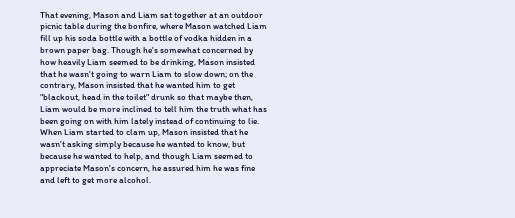That evening, Mason and Liam sat together at an outdoor picnic table during the bonfire, where Mason watched Liam fill up his soda bottle with a bottle of vodka hidden in a brown paper bag. Though he's somewhat concerned by how heavily Liam seemed to be drinking, Mason insisted that he wasn't going to warn Liam to slow down; on the contrary, Mason insisted that he wanted him to get "blackout, head in the toilet" drunk so that maybe then, Liam would be more inclined to tell him the truth what has been going on with him lately instead of continuing to lie. When Liam started to clam up, Mason insisted that he wasn't asking simply because he wanted to know, but because he wanted to help, and though Liam seemed to appreciate Mason's concern, he assured him he was fine and left to get more alcohol.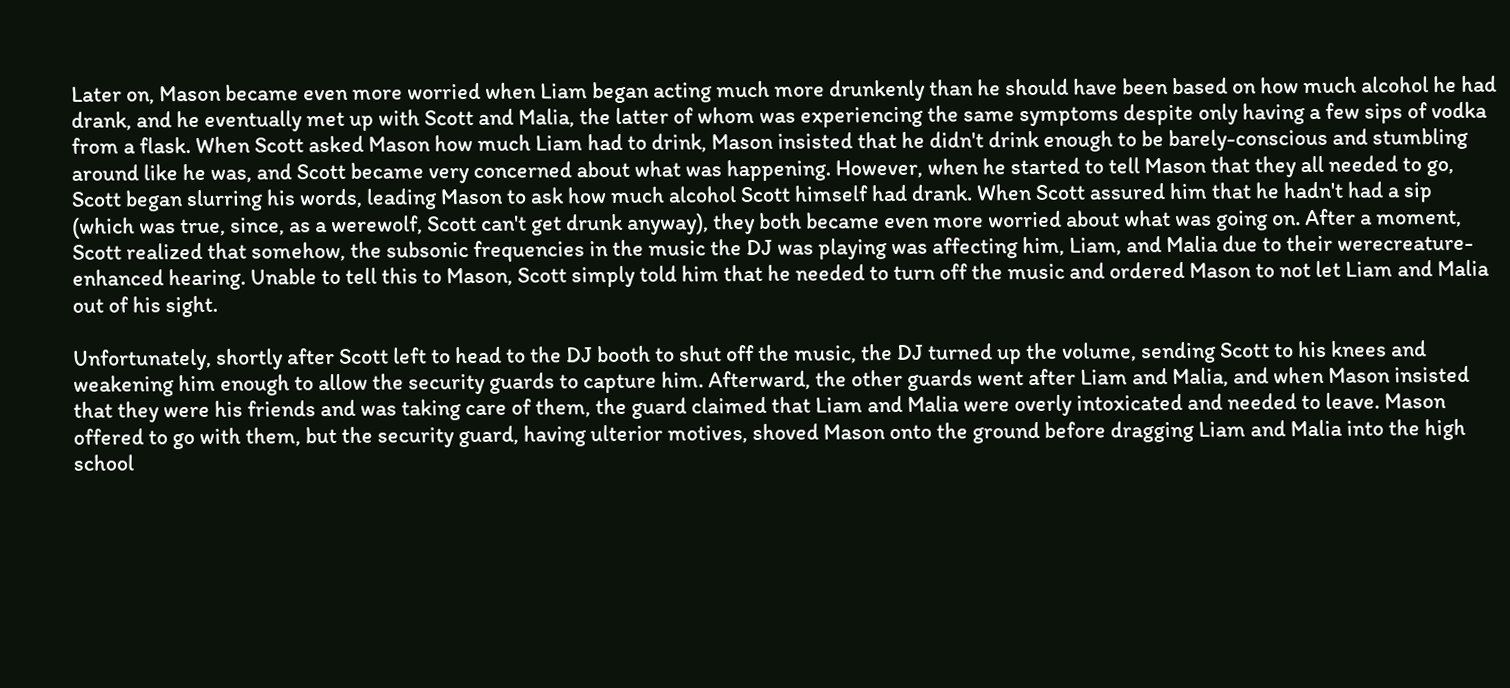Later on, Mason became even more worried when Liam began acting much more drunkenly than he should have been based on how much alcohol he had drank, and he eventually met up with Scott and Malia, the latter of whom was experiencing the same symptoms despite only having a few sips of vodka from a flask. When Scott asked Mason how much Liam had to drink, Mason insisted that he didn't drink enough to be barely-conscious and stumbling around like he was, and Scott became very concerned about what was happening. However, when he started to tell Mason that they all needed to go, Scott began slurring his words, leading Mason to ask how much alcohol Scott himself had drank. When Scott assured him that he hadn't had a sip (which was true, since, as a werewolf, Scott can't get drunk anyway), they both became even more worried about what was going on. After a moment, Scott realized that somehow, the subsonic frequencies in the music the DJ was playing was affecting him, Liam, and Malia due to their werecreature-enhanced hearing. Unable to tell this to Mason, Scott simply told him that he needed to turn off the music and ordered Mason to not let Liam and Malia out of his sight.

Unfortunately, shortly after Scott left to head to the DJ booth to shut off the music, the DJ turned up the volume, sending Scott to his knees and weakening him enough to allow the security guards to capture him. Afterward, the other guards went after Liam and Malia, and when Mason insisted that they were his friends and was taking care of them, the guard claimed that Liam and Malia were overly intoxicated and needed to leave. Mason offered to go with them, but the security guard, having ulterior motives, shoved Mason onto the ground before dragging Liam and Malia into the high school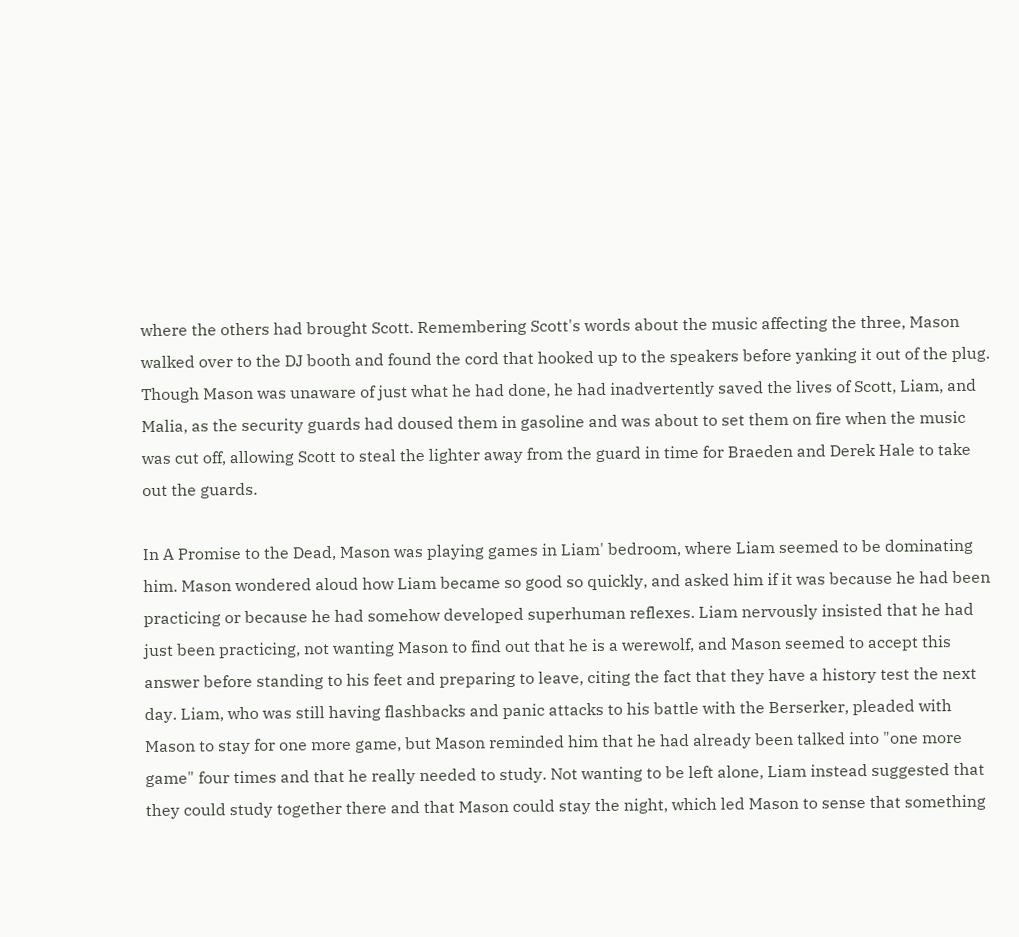where the others had brought Scott. Remembering Scott's words about the music affecting the three, Mason walked over to the DJ booth and found the cord that hooked up to the speakers before yanking it out of the plug. Though Mason was unaware of just what he had done, he had inadvertently saved the lives of Scott, Liam, and Malia, as the security guards had doused them in gasoline and was about to set them on fire when the music was cut off, allowing Scott to steal the lighter away from the guard in time for Braeden and Derek Hale to take out the guards.

In A Promise to the Dead, Mason was playing games in Liam' bedroom, where Liam seemed to be dominating him. Mason wondered aloud how Liam became so good so quickly, and asked him if it was because he had been practicing or because he had somehow developed superhuman reflexes. Liam nervously insisted that he had just been practicing, not wanting Mason to find out that he is a werewolf, and Mason seemed to accept this answer before standing to his feet and preparing to leave, citing the fact that they have a history test the next day. Liam, who was still having flashbacks and panic attacks to his battle with the Berserker, pleaded with Mason to stay for one more game, but Mason reminded him that he had already been talked into "one more game" four times and that he really needed to study. Not wanting to be left alone, Liam instead suggested that they could study together there and that Mason could stay the night, which led Mason to sense that something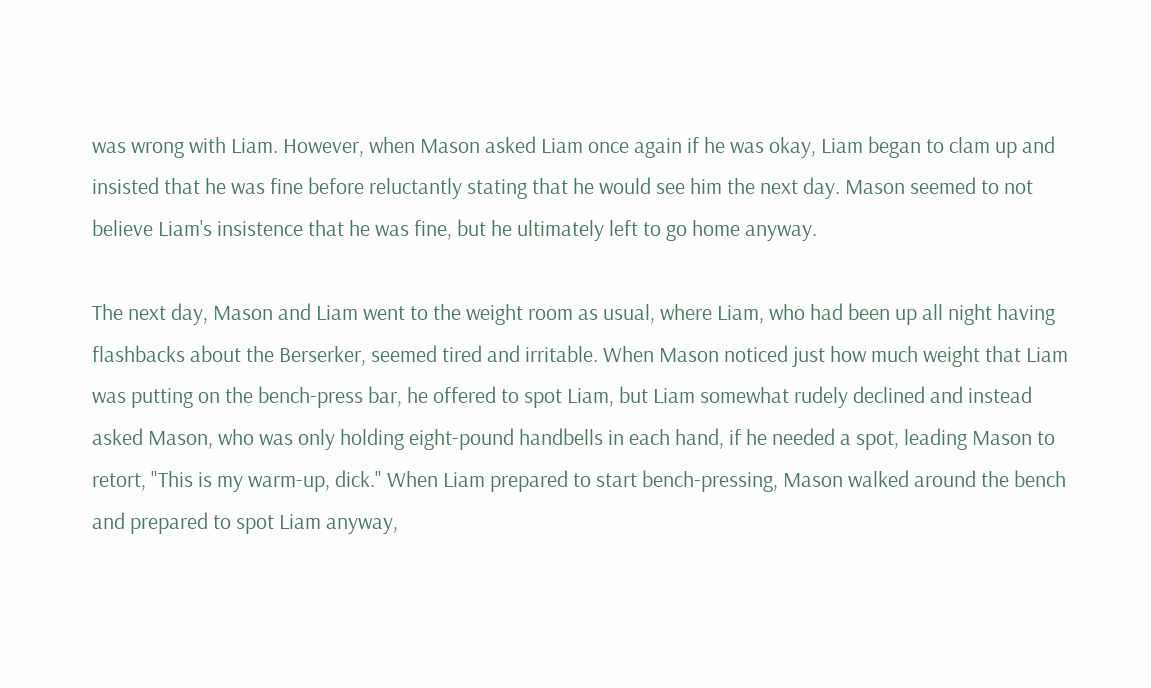was wrong with Liam. However, when Mason asked Liam once again if he was okay, Liam began to clam up and insisted that he was fine before reluctantly stating that he would see him the next day. Mason seemed to not believe Liam's insistence that he was fine, but he ultimately left to go home anyway.

The next day, Mason and Liam went to the weight room as usual, where Liam, who had been up all night having flashbacks about the Berserker, seemed tired and irritable. When Mason noticed just how much weight that Liam was putting on the bench-press bar, he offered to spot Liam, but Liam somewhat rudely declined and instead asked Mason, who was only holding eight-pound handbells in each hand, if he needed a spot, leading Mason to retort, "This is my warm-up, dick." When Liam prepared to start bench-pressing, Mason walked around the bench and prepared to spot Liam anyway,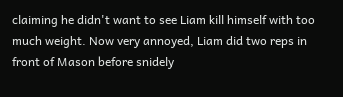claiming he didn't want to see Liam kill himself with too much weight. Now very annoyed, Liam did two reps in front of Mason before snidely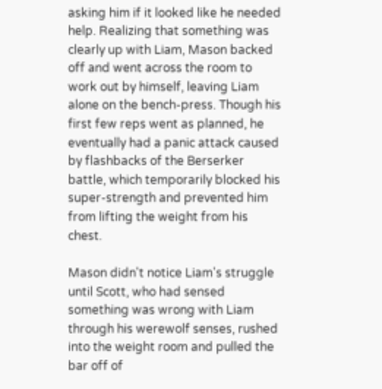asking him if it looked like he needed help. Realizing that something was clearly up with Liam, Mason backed off and went across the room to work out by himself, leaving Liam alone on the bench-press. Though his first few reps went as planned, he eventually had a panic attack caused by flashbacks of the Berserker battle, which temporarily blocked his super-strength and prevented him from lifting the weight from his chest.

Mason didn't notice Liam's struggle until Scott, who had sensed something was wrong with Liam through his werewolf senses, rushed into the weight room and pulled the bar off of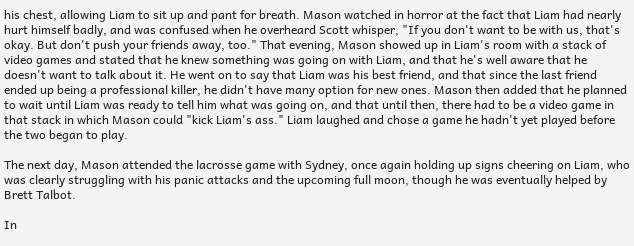his chest, allowing Liam to sit up and pant for breath. Mason watched in horror at the fact that Liam had nearly hurt himself badly, and was confused when he overheard Scott whisper, "If you don't want to be with us, that's okay. But don't push your friends away, too." That evening, Mason showed up in Liam's room with a stack of video games and stated that he knew something was going on with Liam, and that he's well aware that he doesn't want to talk about it. He went on to say that Liam was his best friend, and that since the last friend ended up being a professional killer, he didn't have many option for new ones. Mason then added that he planned to wait until Liam was ready to tell him what was going on, and that until then, there had to be a video game in that stack in which Mason could "kick Liam's ass." Liam laughed and chose a game he hadn't yet played before the two began to play.

The next day, Mason attended the lacrosse game with Sydney, once again holding up signs cheering on Liam, who was clearly struggling with his panic attacks and the upcoming full moon, though he was eventually helped by Brett Talbot.

In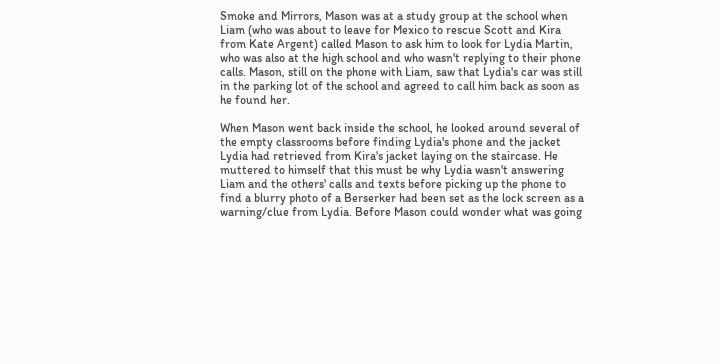Smoke and Mirrors, Mason was at a study group at the school when Liam (who was about to leave for Mexico to rescue Scott and Kira from Kate Argent) called Mason to ask him to look for Lydia Martin, who was also at the high school and who wasn't replying to their phone calls. Mason, still on the phone with Liam, saw that Lydia's car was still in the parking lot of the school and agreed to call him back as soon as he found her.

When Mason went back inside the school, he looked around several of the empty classrooms before finding Lydia's phone and the jacket Lydia had retrieved from Kira's jacket laying on the staircase. He muttered to himself that this must be why Lydia wasn't answering Liam and the others' calls and texts before picking up the phone to find a blurry photo of a Berserker had been set as the lock screen as a warning/clue from Lydia. Before Mason could wonder what was going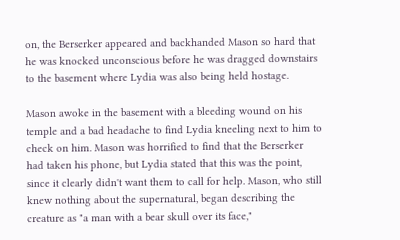on, the Berserker appeared and backhanded Mason so hard that he was knocked unconscious before he was dragged downstairs to the basement where Lydia was also being held hostage.

Mason awoke in the basement with a bleeding wound on his temple and a bad headache to find Lydia kneeling next to him to check on him. Mason was horrified to find that the Berserker had taken his phone, but Lydia stated that this was the point, since it clearly didn't want them to call for help. Mason, who still knew nothing about the supernatural, began describing the creature as "a man with a bear skull over its face,"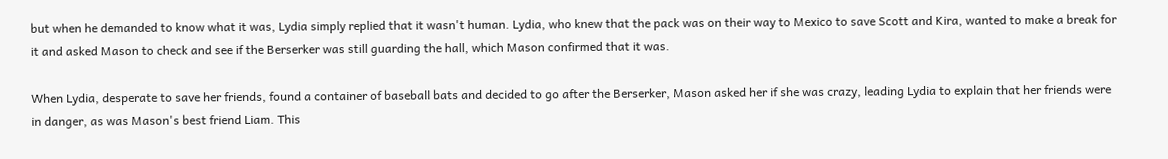but when he demanded to know what it was, Lydia simply replied that it wasn't human. Lydia, who knew that the pack was on their way to Mexico to save Scott and Kira, wanted to make a break for it and asked Mason to check and see if the Berserker was still guarding the hall, which Mason confirmed that it was.

When Lydia, desperate to save her friends, found a container of baseball bats and decided to go after the Berserker, Mason asked her if she was crazy, leading Lydia to explain that her friends were in danger, as was Mason's best friend Liam. This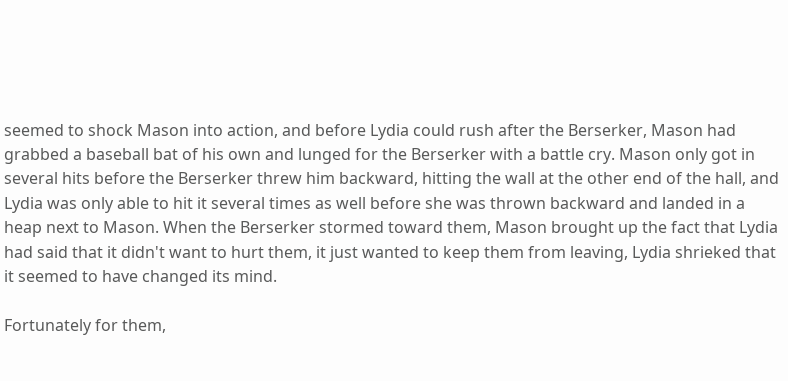seemed to shock Mason into action, and before Lydia could rush after the Berserker, Mason had grabbed a baseball bat of his own and lunged for the Berserker with a battle cry. Mason only got in several hits before the Berserker threw him backward, hitting the wall at the other end of the hall, and Lydia was only able to hit it several times as well before she was thrown backward and landed in a heap next to Mason. When the Berserker stormed toward them, Mason brought up the fact that Lydia had said that it didn't want to hurt them, it just wanted to keep them from leaving, Lydia shrieked that it seemed to have changed its mind.

Fortunately for them,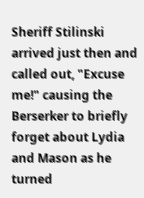Sheriff Stilinski arrived just then and called out, "Excuse me!" causing the Berserker to briefly forget about Lydia and Mason as he turned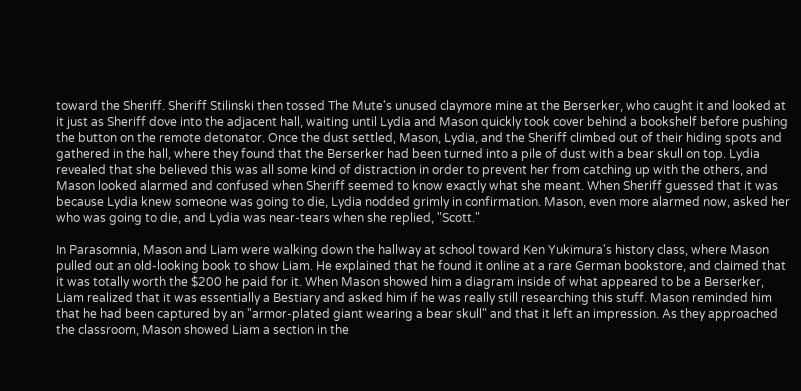toward the Sheriff. Sheriff Stilinski then tossed The Mute's unused claymore mine at the Berserker, who caught it and looked at it just as Sheriff dove into the adjacent hall, waiting until Lydia and Mason quickly took cover behind a bookshelf before pushing the button on the remote detonator. Once the dust settled, Mason, Lydia, and the Sheriff climbed out of their hiding spots and gathered in the hall, where they found that the Berserker had been turned into a pile of dust with a bear skull on top. Lydia revealed that she believed this was all some kind of distraction in order to prevent her from catching up with the others, and Mason looked alarmed and confused when Sheriff seemed to know exactly what she meant. When Sheriff guessed that it was because Lydia knew someone was going to die, Lydia nodded grimly in confirmation. Mason, even more alarmed now, asked her who was going to die, and Lydia was near-tears when she replied, "Scott."

In Parasomnia, Mason and Liam were walking down the hallway at school toward Ken Yukimura's history class, where Mason pulled out an old-looking book to show Liam. He explained that he found it online at a rare German bookstore, and claimed that it was totally worth the $200 he paid for it. When Mason showed him a diagram inside of what appeared to be a Berserker, Liam realized that it was essentially a Bestiary and asked him if he was really still researching this stuff. Mason reminded him that he had been captured by an "armor-plated giant wearing a bear skull" and that it left an impression. As they approached the classroom, Mason showed Liam a section in the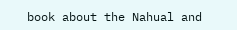book about the Nahual and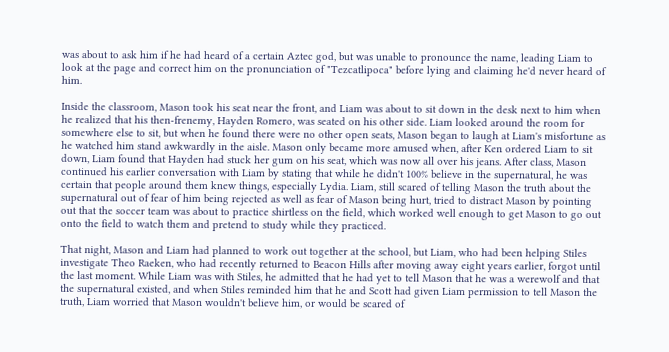was about to ask him if he had heard of a certain Aztec god, but was unable to pronounce the name, leading Liam to look at the page and correct him on the pronunciation of "Tezcatlipoca" before lying and claiming he'd never heard of him.

Inside the classroom, Mason took his seat near the front, and Liam was about to sit down in the desk next to him when he realized that his then-frenemy, Hayden Romero, was seated on his other side. Liam looked around the room for somewhere else to sit, but when he found there were no other open seats, Mason began to laugh at Liam's misfortune as he watched him stand awkwardly in the aisle. Mason only became more amused when, after Ken ordered Liam to sit down, Liam found that Hayden had stuck her gum on his seat, which was now all over his jeans. After class, Mason continued his earlier conversation with Liam by stating that while he didn't 100% believe in the supernatural, he was certain that people around them knew things, especially Lydia. Liam, still scared of telling Mason the truth about the supernatural out of fear of him being rejected as well as fear of Mason being hurt, tried to distract Mason by pointing out that the soccer team was about to practice shirtless on the field, which worked well enough to get Mason to go out onto the field to watch them and pretend to study while they practiced.

That night, Mason and Liam had planned to work out together at the school, but Liam, who had been helping Stiles investigate Theo Raeken, who had recently returned to Beacon Hills after moving away eight years earlier, forgot until the last moment. While Liam was with Stiles, he admitted that he had yet to tell Mason that he was a werewolf and that the supernatural existed, and when Stiles reminded him that he and Scott had given Liam permission to tell Mason the truth, Liam worried that Mason wouldn't believe him, or would be scared of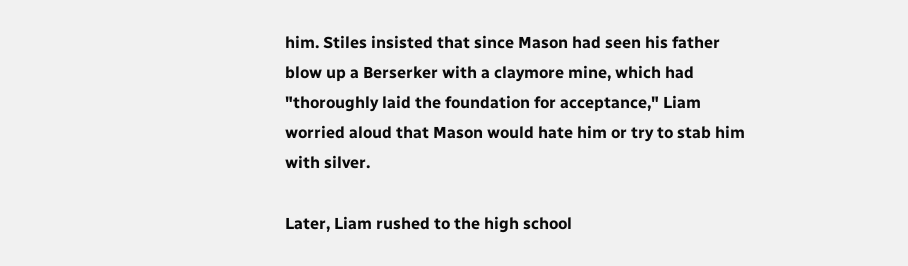him. Stiles insisted that since Mason had seen his father blow up a Berserker with a claymore mine, which had "thoroughly laid the foundation for acceptance," Liam worried aloud that Mason would hate him or try to stab him with silver.

Later, Liam rushed to the high school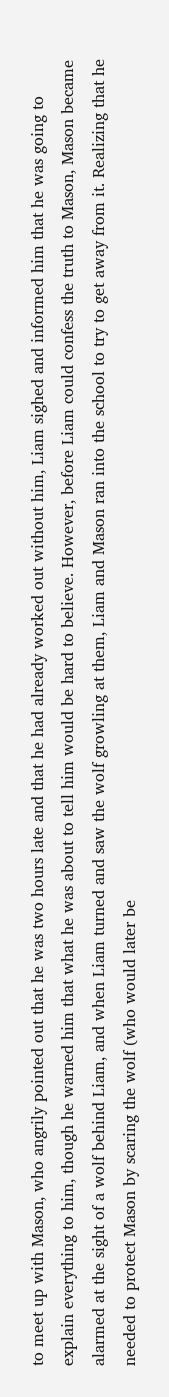to meet up with Mason, who angrily pointed out that he was two hours late and that he had already worked out without him, Liam sighed and informed him that he was going to explain everything to him, though he warned him that what he was about to tell him would be hard to believe. However, before Liam could confess the truth to Mason, Mason became alarmed at the sight of a wolf behind Liam, and when Liam turned and saw the wolf growling at them, Liam and Mason ran into the school to try to get away from it. Realizing that he needed to protect Mason by scaring the wolf (who would later be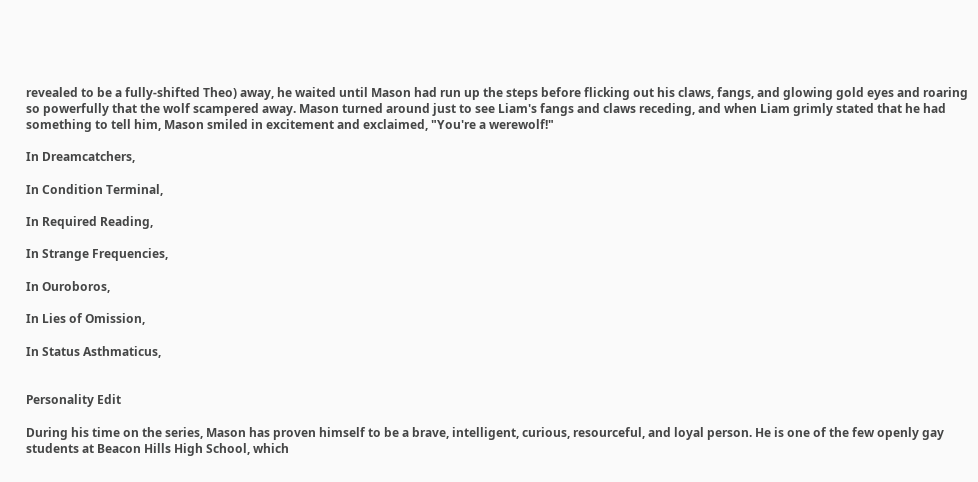revealed to be a fully-shifted Theo) away, he waited until Mason had run up the steps before flicking out his claws, fangs, and glowing gold eyes and roaring so powerfully that the wolf scampered away. Mason turned around just to see Liam's fangs and claws receding, and when Liam grimly stated that he had something to tell him, Mason smiled in excitement and exclaimed, "You're a werewolf!"

In Dreamcatchers,

In Condition Terminal,

In Required Reading,

In Strange Frequencies,

In Ouroboros,

In Lies of Omission,

In Status Asthmaticus,


Personality Edit

During his time on the series, Mason has proven himself to be a brave, intelligent, curious, resourceful, and loyal person. He is one of the few openly gay students at Beacon Hills High School, which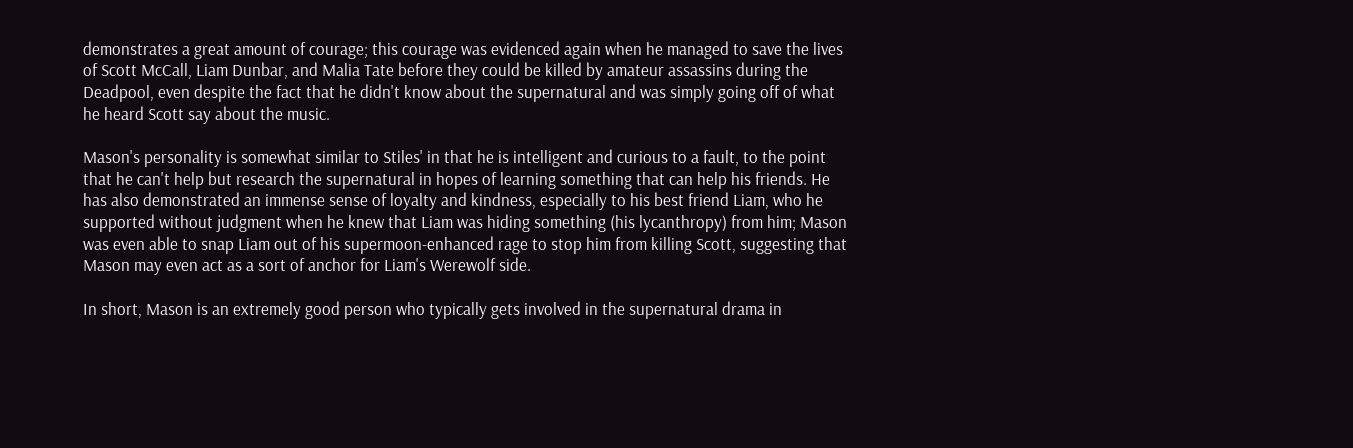demonstrates a great amount of courage; this courage was evidenced again when he managed to save the lives of Scott McCall, Liam Dunbar, and Malia Tate before they could be killed by amateur assassins during the Deadpool, even despite the fact that he didn't know about the supernatural and was simply going off of what he heard Scott say about the music.

Mason's personality is somewhat similar to Stiles' in that he is intelligent and curious to a fault, to the point that he can't help but research the supernatural in hopes of learning something that can help his friends. He has also demonstrated an immense sense of loyalty and kindness, especially to his best friend Liam, who he supported without judgment when he knew that Liam was hiding something (his lycanthropy) from him; Mason was even able to snap Liam out of his supermoon-enhanced rage to stop him from killing Scott, suggesting that Mason may even act as a sort of anchor for Liam's Werewolf side.

In short, Mason is an extremely good person who typically gets involved in the supernatural drama in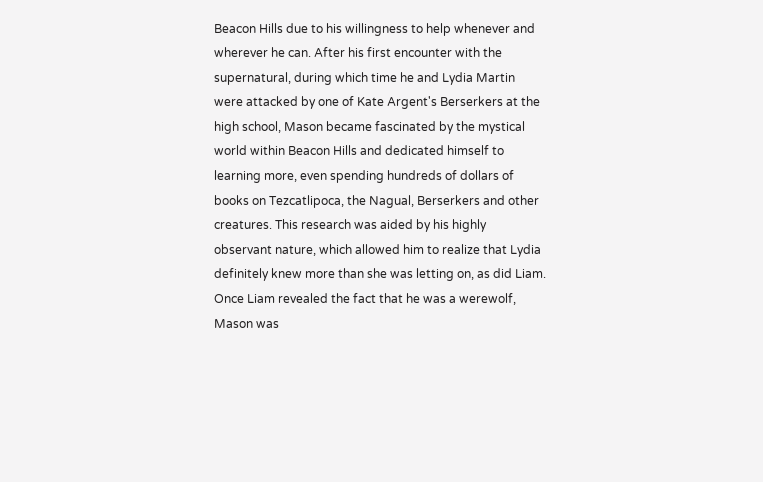Beacon Hills due to his willingness to help whenever and wherever he can. After his first encounter with the supernatural, during which time he and Lydia Martin were attacked by one of Kate Argent's Berserkers at the high school, Mason became fascinated by the mystical world within Beacon Hills and dedicated himself to learning more, even spending hundreds of dollars of books on Tezcatlipoca, the Nagual, Berserkers and other creatures. This research was aided by his highly observant nature, which allowed him to realize that Lydia definitely knew more than she was letting on, as did Liam. Once Liam revealed the fact that he was a werewolf, Mason was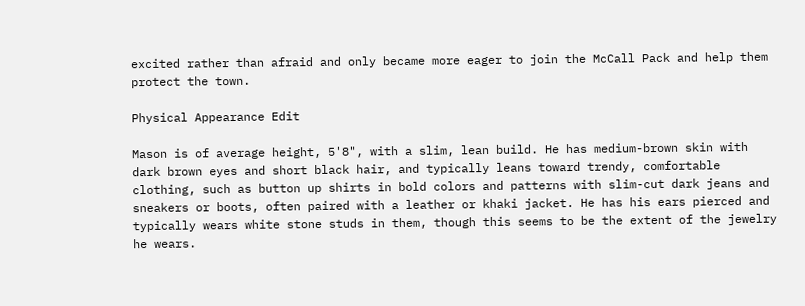excited rather than afraid and only became more eager to join the McCall Pack and help them protect the town.

Physical Appearance Edit

Mason is of average height, 5'8", with a slim, lean build. He has medium-brown skin with dark brown eyes and short black hair, and typically leans toward trendy, comfortable clothing, such as button up shirts in bold colors and patterns with slim-cut dark jeans and sneakers or boots, often paired with a leather or khaki jacket. He has his ears pierced and typically wears white stone studs in them, though this seems to be the extent of the jewelry he wears.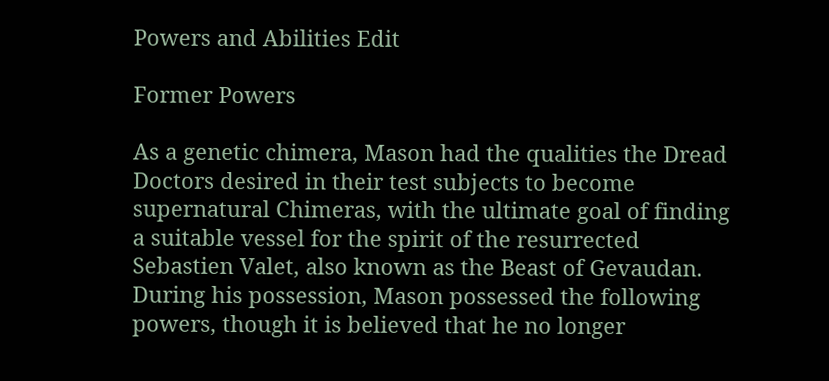Powers and Abilities Edit

Former Powers

As a genetic chimera, Mason had the qualities the Dread Doctors desired in their test subjects to become supernatural Chimeras, with the ultimate goal of finding a suitable vessel for the spirit of the resurrected Sebastien Valet, also known as the Beast of Gevaudan. During his possession, Mason possessed the following powers, though it is believed that he no longer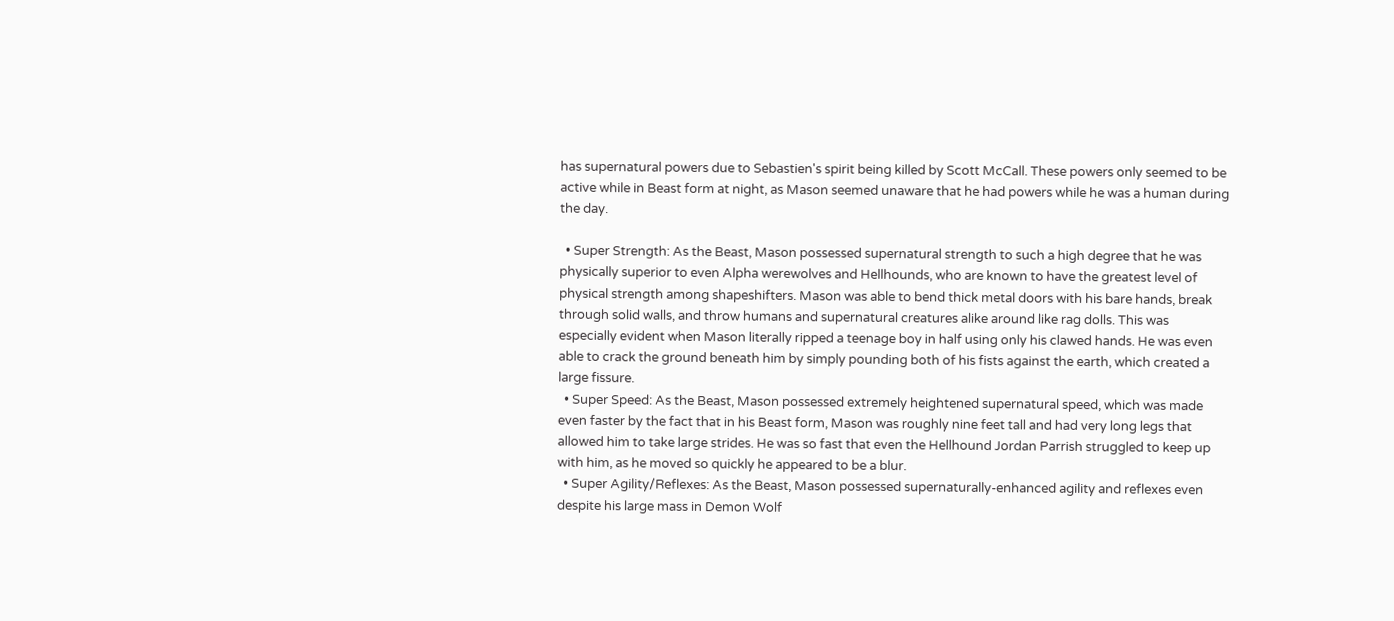has supernatural powers due to Sebastien's spirit being killed by Scott McCall. These powers only seemed to be active while in Beast form at night, as Mason seemed unaware that he had powers while he was a human during the day.

  • Super Strength: As the Beast, Mason possessed supernatural strength to such a high degree that he was physically superior to even Alpha werewolves and Hellhounds, who are known to have the greatest level of physical strength among shapeshifters. Mason was able to bend thick metal doors with his bare hands, break through solid walls, and throw humans and supernatural creatures alike around like rag dolls. This was especially evident when Mason literally ripped a teenage boy in half using only his clawed hands. He was even able to crack the ground beneath him by simply pounding both of his fists against the earth, which created a large fissure.
  • Super Speed: As the Beast, Mason possessed extremely heightened supernatural speed, which was made even faster by the fact that in his Beast form, Mason was roughly nine feet tall and had very long legs that allowed him to take large strides. He was so fast that even the Hellhound Jordan Parrish struggled to keep up with him, as he moved so quickly he appeared to be a blur.
  • Super Agility/Reflexes: As the Beast, Mason possessed supernaturally-enhanced agility and reflexes even despite his large mass in Demon Wolf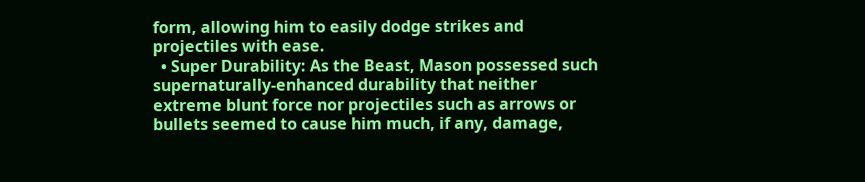form, allowing him to easily dodge strikes and projectiles with ease.
  • Super Durability: As the Beast, Mason possessed such supernaturally-enhanced durability that neither extreme blunt force nor projectiles such as arrows or bullets seemed to cause him much, if any, damage,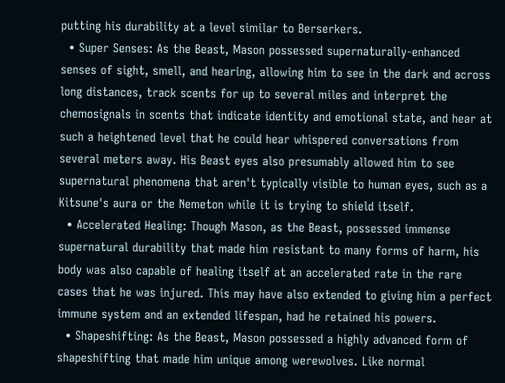putting his durability at a level similar to Berserkers.
  • Super Senses: As the Beast, Mason possessed supernaturally-enhanced senses of sight, smell, and hearing, allowing him to see in the dark and across long distances, track scents for up to several miles and interpret the chemosignals in scents that indicate identity and emotional state, and hear at such a heightened level that he could hear whispered conversations from several meters away. His Beast eyes also presumably allowed him to see supernatural phenomena that aren't typically visible to human eyes, such as a Kitsune's aura or the Nemeton while it is trying to shield itself.
  • Accelerated Healing: Though Mason, as the Beast, possessed immense supernatural durability that made him resistant to many forms of harm, his body was also capable of healing itself at an accelerated rate in the rare cases that he was injured. This may have also extended to giving him a perfect immune system and an extended lifespan, had he retained his powers.
  • Shapeshifting: As the Beast, Mason possessed a highly advanced form of shapeshifting that made him unique among werewolves. Like normal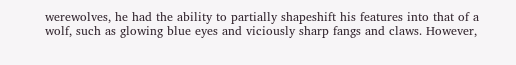werewolves, he had the ability to partially shapeshift his features into that of a wolf, such as glowing blue eyes and viciously sharp fangs and claws. However,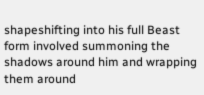shapeshifting into his full Beast form involved summoning the shadows around him and wrapping them around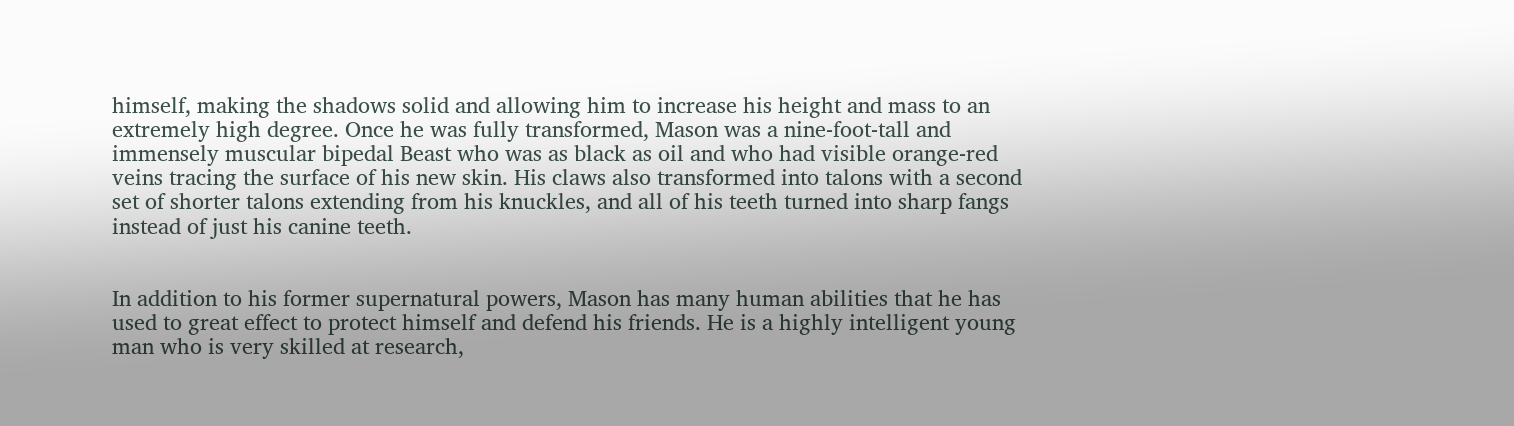himself, making the shadows solid and allowing him to increase his height and mass to an extremely high degree. Once he was fully transformed, Mason was a nine-foot-tall and immensely muscular bipedal Beast who was as black as oil and who had visible orange-red veins tracing the surface of his new skin. His claws also transformed into talons with a second set of shorter talons extending from his knuckles, and all of his teeth turned into sharp fangs instead of just his canine teeth.


In addition to his former supernatural powers, Mason has many human abilities that he has used to great effect to protect himself and defend his friends. He is a highly intelligent young man who is very skilled at research,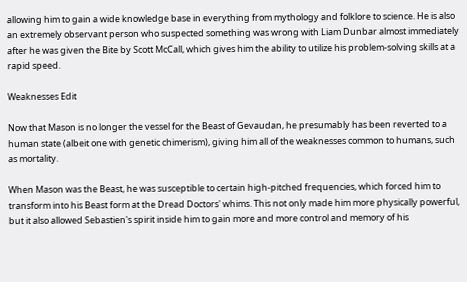allowing him to gain a wide knowledge base in everything from mythology and folklore to science. He is also an extremely observant person who suspected something was wrong with Liam Dunbar almost immediately after he was given the Bite by Scott McCall, which gives him the ability to utilize his problem-solving skills at a rapid speed.

Weaknesses Edit

Now that Mason is no longer the vessel for the Beast of Gevaudan, he presumably has been reverted to a human state (albeit one with genetic chimerism), giving him all of the weaknesses common to humans, such as mortality.

When Mason was the Beast, he was susceptible to certain high-pitched frequencies, which forced him to transform into his Beast form at the Dread Doctors' whims. This not only made him more physically powerful, but it also allowed Sebastien's spirit inside him to gain more and more control and memory of his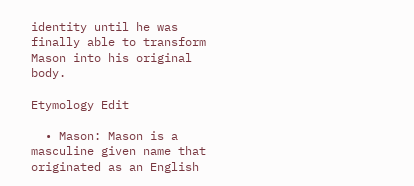identity until he was finally able to transform Mason into his original body.

Etymology Edit

  • Mason: Mason is a masculine given name that originated as an English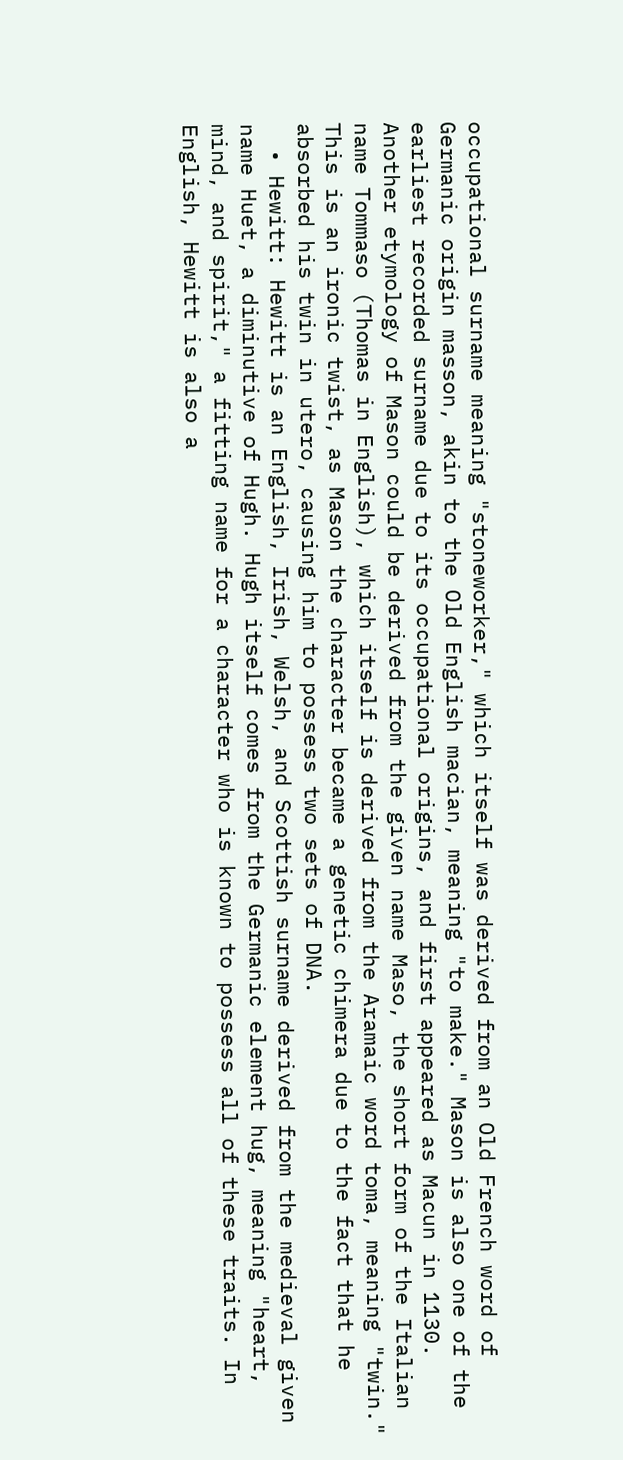occupational surname meaning "stoneworker," which itself was derived from an Old French word of Germanic origin masson, akin to the Old English macian, meaning "to make." Mason is also one of the earliest recorded surname due to its occupational origins, and first appeared as Macun in 1130. Another etymology of Mason could be derived from the given name Maso, the short form of the Italian name Tommaso (Thomas in English), which itself is derived from the Aramaic word toma, meaning "twin." This is an ironic twist, as Mason the character became a genetic chimera due to the fact that he absorbed his twin in utero, causing him to possess two sets of DNA.
  • Hewitt: Hewitt is an English, Irish, Welsh, and Scottish surname derived from the medieval given name Huet, a diminutive of Hugh. Hugh itself comes from the Germanic element hug, meaning "heart, mind, and spirit," a fitting name for a character who is known to possess all of these traits. In English, Hewitt is also a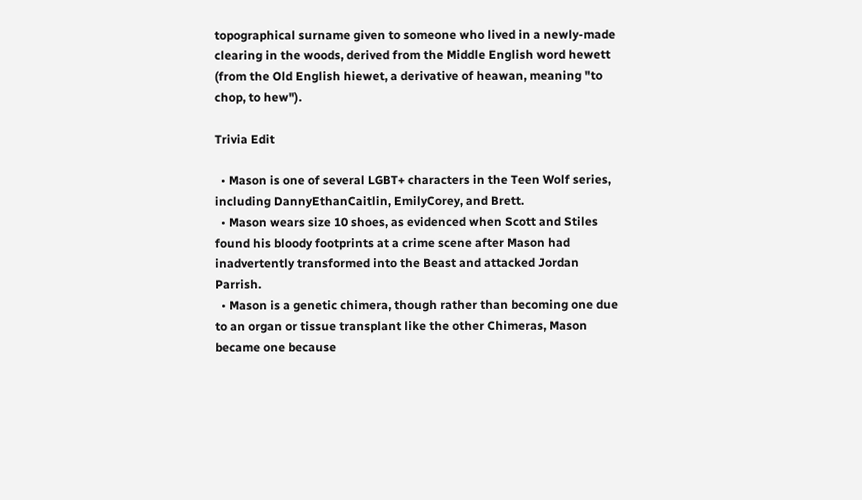topographical surname given to someone who lived in a newly-made clearing in the woods, derived from the Middle English word hewett (from the Old English hiewet, a derivative of heawan, meaning "to chop, to hew").

Trivia Edit

  • Mason is one of several LGBT+ characters in the Teen Wolf series, including DannyEthanCaitlin, EmilyCorey, and Brett.
  • Mason wears size 10 shoes, as evidenced when Scott and Stiles found his bloody footprints at a crime scene after Mason had inadvertently transformed into the Beast and attacked Jordan Parrish.
  • Mason is a genetic chimera, though rather than becoming one due to an organ or tissue transplant like the other Chimeras, Mason became one because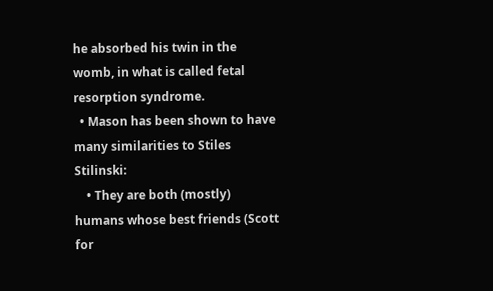he absorbed his twin in the womb, in what is called fetal resorption syndrome.
  • Mason has been shown to have many similarities to Stiles Stilinski:
    • They are both (mostly) humans whose best friends (Scott for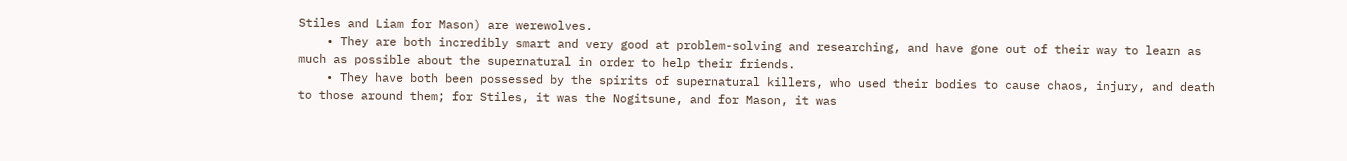Stiles and Liam for Mason) are werewolves.
    • They are both incredibly smart and very good at problem-solving and researching, and have gone out of their way to learn as much as possible about the supernatural in order to help their friends.
    • They have both been possessed by the spirits of supernatural killers, who used their bodies to cause chaos, injury, and death to those around them; for Stiles, it was the Nogitsune, and for Mason, it was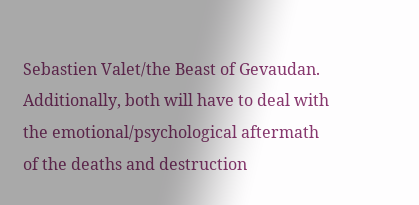Sebastien Valet/the Beast of Gevaudan. Additionally, both will have to deal with the emotional/psychological aftermath of the deaths and destruction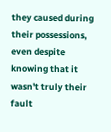they caused during their possessions, even despite knowing that it wasn't truly their fault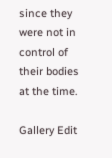since they were not in control of their bodies at the time.

Gallery Edit